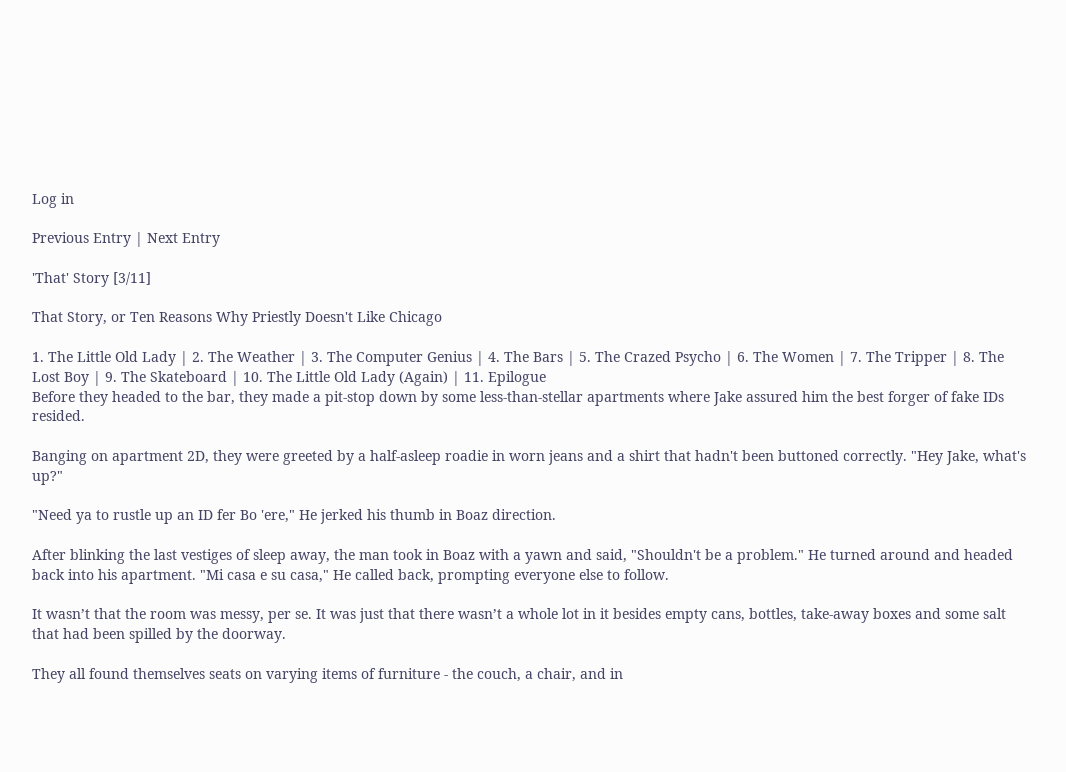Log in

Previous Entry | Next Entry

'That' Story [3/11]

That Story, or Ten Reasons Why Priestly Doesn't Like Chicago

1. The Little Old Lady | 2. The Weather | 3. The Computer Genius | 4. The Bars | 5. The Crazed Psycho | 6. The Women | 7. The Tripper | 8. The Lost Boy | 9. The Skateboard | 10. The Little Old Lady (Again) | 11. Epilogue
Before they headed to the bar, they made a pit-stop down by some less-than-stellar apartments where Jake assured him the best forger of fake IDs resided.

Banging on apartment 2D, they were greeted by a half-asleep roadie in worn jeans and a shirt that hadn't been buttoned correctly. "Hey Jake, what's up?"

"Need ya to rustle up an ID fer Bo 'ere," He jerked his thumb in Boaz direction.

After blinking the last vestiges of sleep away, the man took in Boaz with a yawn and said, "Shouldn't be a problem." He turned around and headed back into his apartment. "Mi casa e su casa," He called back, prompting everyone else to follow.

It wasn’t that the room was messy, per se. It was just that there wasn’t a whole lot in it besides empty cans, bottles, take-away boxes and some salt that had been spilled by the doorway.

They all found themselves seats on varying items of furniture - the couch, a chair, and in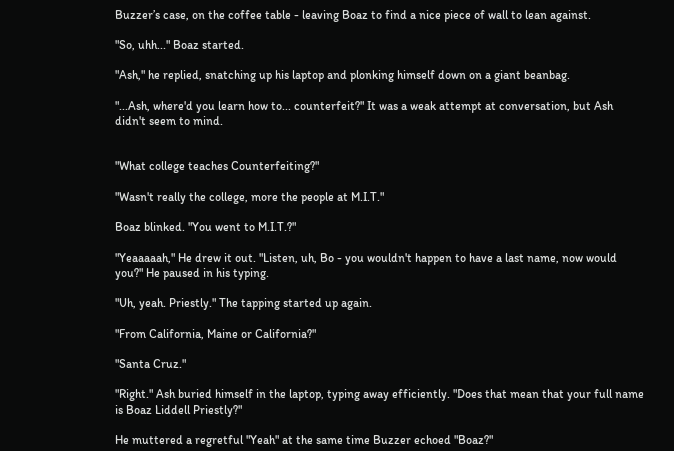Buzzer’s case, on the coffee table - leaving Boaz to find a nice piece of wall to lean against.

"So, uhh..." Boaz started.

"Ash," he replied, snatching up his laptop and plonking himself down on a giant beanbag.

"...Ash, where'd you learn how to... counterfeit?" It was a weak attempt at conversation, but Ash didn't seem to mind.


"What college teaches Counterfeiting?"

"Wasn't really the college, more the people at M.I.T."

Boaz blinked. "You went to M.I.T.?"

"Yeaaaaah," He drew it out. "Listen, uh, Bo - you wouldn't happen to have a last name, now would you?" He paused in his typing.

"Uh, yeah. Priestly." The tapping started up again.

"From California, Maine or California?"

"Santa Cruz."

"Right." Ash buried himself in the laptop, typing away efficiently. "Does that mean that your full name is Boaz Liddell Priestly?"

He muttered a regretful "Yeah" at the same time Buzzer echoed "Boaz?"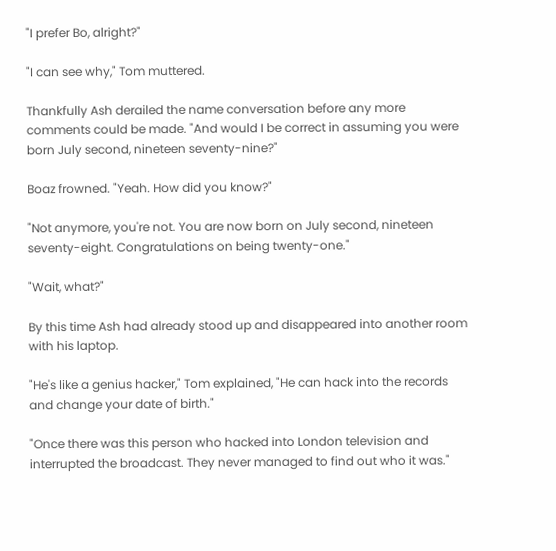"I prefer Bo, alright?"

"I can see why," Tom muttered.

Thankfully Ash derailed the name conversation before any more comments could be made. "And would I be correct in assuming you were born July second, nineteen seventy-nine?"

Boaz frowned. "Yeah. How did you know?"

"Not anymore, you're not. You are now born on July second, nineteen seventy-eight. Congratulations on being twenty-one."

"Wait, what?"

By this time Ash had already stood up and disappeared into another room with his laptop.

"He's like a genius hacker," Tom explained, "He can hack into the records and change your date of birth."

"Once there was this person who hacked into London television and interrupted the broadcast. They never managed to find out who it was."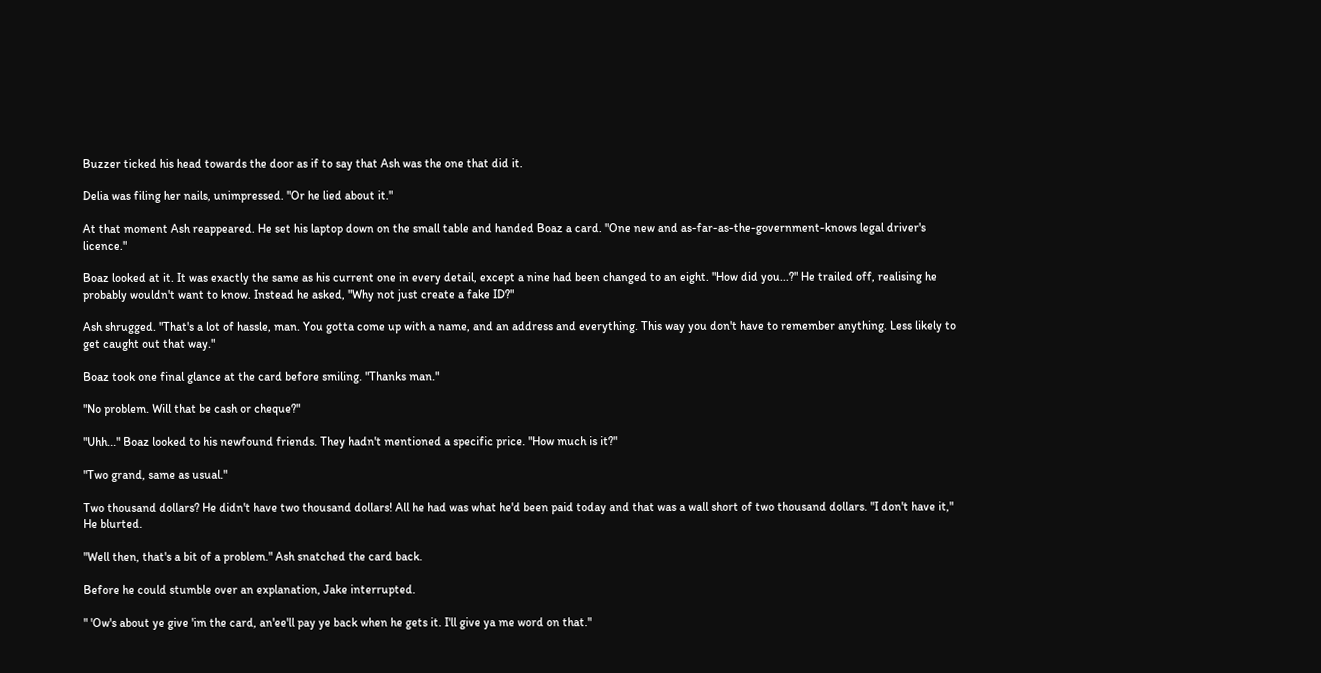Buzzer ticked his head towards the door as if to say that Ash was the one that did it.

Delia was filing her nails, unimpressed. "Or he lied about it."

At that moment Ash reappeared. He set his laptop down on the small table and handed Boaz a card. "One new and as-far-as-the-government-knows legal driver's licence."

Boaz looked at it. It was exactly the same as his current one in every detail, except a nine had been changed to an eight. "How did you...?" He trailed off, realising he probably wouldn't want to know. Instead he asked, "Why not just create a fake ID?"

Ash shrugged. "That's a lot of hassle, man. You gotta come up with a name, and an address and everything. This way you don't have to remember anything. Less likely to get caught out that way."

Boaz took one final glance at the card before smiling. "Thanks man."

"No problem. Will that be cash or cheque?"

"Uhh..." Boaz looked to his newfound friends. They hadn't mentioned a specific price. "How much is it?"

"Two grand, same as usual."

Two thousand dollars? He didn't have two thousand dollars! All he had was what he'd been paid today and that was a wall short of two thousand dollars. "I don't have it," He blurted.

"Well then, that's a bit of a problem." Ash snatched the card back.

Before he could stumble over an explanation, Jake interrupted.

" 'Ow's about ye give 'im the card, an'ee'll pay ye back when he gets it. I'll give ya me word on that."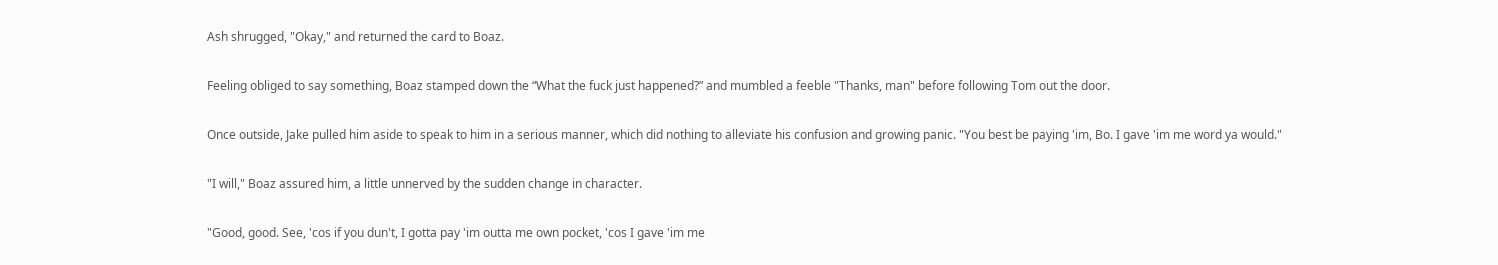Ash shrugged, "Okay," and returned the card to Boaz.

Feeling obliged to say something, Boaz stamped down the “What the fuck just happened?” and mumbled a feeble "Thanks, man" before following Tom out the door.

Once outside, Jake pulled him aside to speak to him in a serious manner, which did nothing to alleviate his confusion and growing panic. "You best be paying 'im, Bo. I gave 'im me word ya would."

"I will," Boaz assured him, a little unnerved by the sudden change in character.

"Good, good. See, 'cos if you dun't, I gotta pay 'im outta me own pocket, 'cos I gave 'im me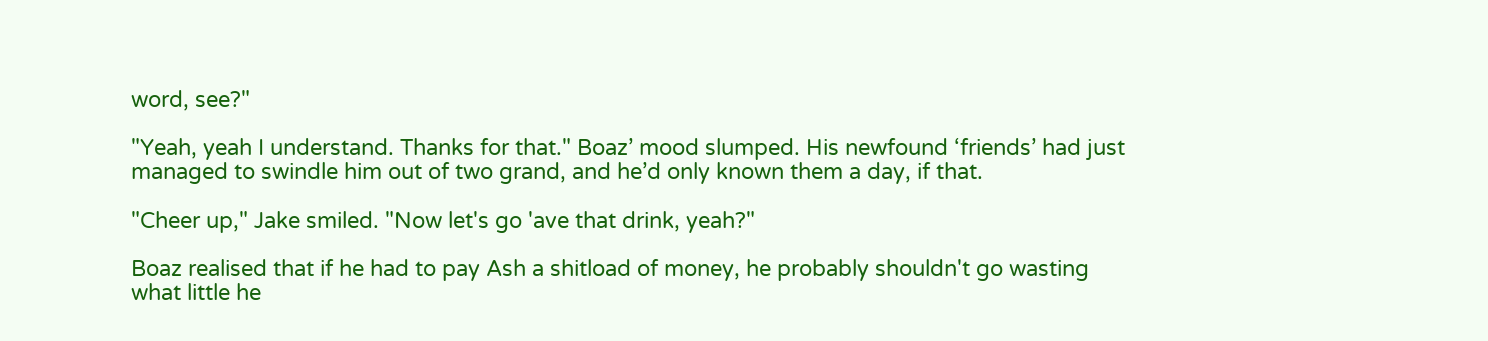word, see?"

"Yeah, yeah I understand. Thanks for that." Boaz’ mood slumped. His newfound ‘friends’ had just managed to swindle him out of two grand, and he’d only known them a day, if that.

"Cheer up," Jake smiled. "Now let's go 'ave that drink, yeah?"

Boaz realised that if he had to pay Ash a shitload of money, he probably shouldn't go wasting what little he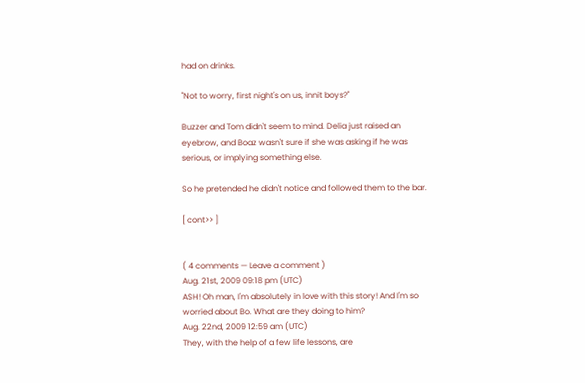had on drinks.

"Not to worry, first night's on us, innit boys?"

Buzzer and Tom didn't seem to mind. Delia just raised an eyebrow, and Boaz wasn't sure if she was asking if he was serious, or implying something else.

So he pretended he didn't notice and followed them to the bar.

[ cont>> ]


( 4 comments — Leave a comment )
Aug. 21st, 2009 09:18 pm (UTC)
ASH! Oh man, I'm absolutely in love with this story! And I'm so worried about Bo. What are they doing to him?
Aug. 22nd, 2009 12:59 am (UTC)
They, with the help of a few life lessons, are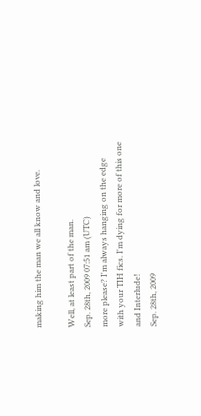making him the man we all know and love.

Well, at least part of the man.
Sep. 28th, 2009 07:51 am (UTC)
more please? I'm always hanging on the edge with your TIH fics. I'm dying for more of this one and Interlude!
Sep. 28th, 2009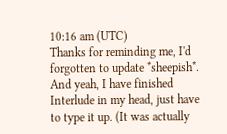10:16 am (UTC)
Thanks for reminding me, I'd forgotten to update *sheepish*. And yeah, I have finished Interlude in my head, just have to type it up. (It was actually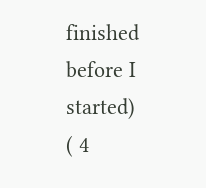finished before I started)
( 4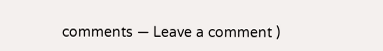comments — Leave a comment )